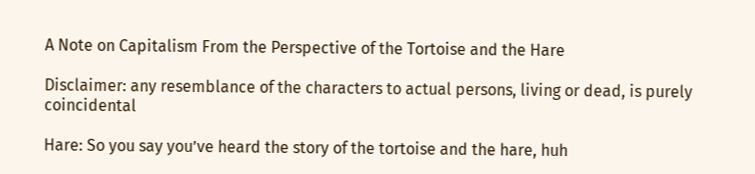A Note on Capitalism From the Perspective of the Tortoise and the Hare

Disclaimer: any resemblance of the characters to actual persons, living or dead, is purely coincidental

Hare: So you say you’ve heard the story of the tortoise and the hare, huh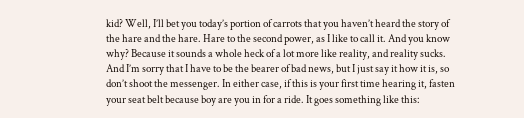kid? Well, I’ll bet you today’s portion of carrots that you haven’t heard the story of the hare and the hare. Hare to the second power, as I like to call it. And you know why? Because it sounds a whole heck of a lot more like reality, and reality sucks. And I’m sorry that I have to be the bearer of bad news, but I just say it how it is, so don’t shoot the messenger. In either case, if this is your first time hearing it, fasten your seat belt because boy are you in for a ride. It goes something like this: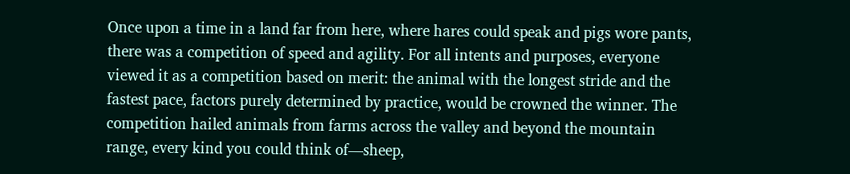Once upon a time in a land far from here, where hares could speak and pigs wore pants, there was a competition of speed and agility. For all intents and purposes, everyone viewed it as a competition based on merit: the animal with the longest stride and the fastest pace, factors purely determined by practice, would be crowned the winner. The competition hailed animals from farms across the valley and beyond the mountain range, every kind you could think of—sheep,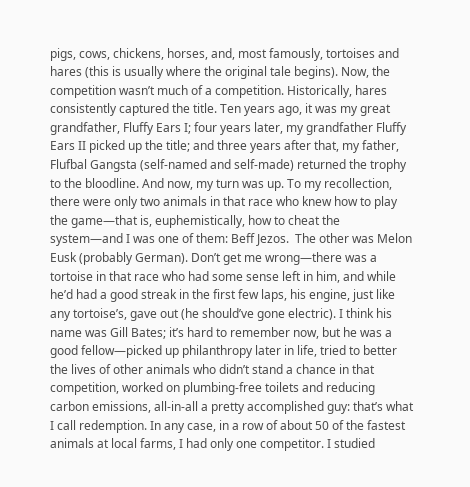pigs, cows, chickens, horses, and, most famously, tortoises and hares (this is usually where the original tale begins). Now, the competition wasn’t much of a competition. Historically, hares consistently captured the title. Ten years ago, it was my great grandfather, Fluffy Ears I; four years later, my grandfather Fluffy Ears II picked up the title; and three years after that, my father, Flufbal Gangsta (self-named and self-made) returned the trophy to the bloodline. And now, my turn was up. To my recollection, there were only two animals in that race who knew how to play the game—that is, euphemistically, how to cheat the system—and I was one of them: Beff Jezos.  The other was Melon Eusk (probably German). Don’t get me wrong—there was a tortoise in that race who had some sense left in him, and while he’d had a good streak in the first few laps, his engine, just like any tortoise’s, gave out (he should’ve gone electric). I think his name was Gill Bates; it’s hard to remember now, but he was a good fellow—picked up philanthropy later in life, tried to better the lives of other animals who didn’t stand a chance in that competition, worked on plumbing-free toilets and reducing carbon emissions, all-in-all a pretty accomplished guy: that’s what I call redemption. In any case, in a row of about 50 of the fastest animals at local farms, I had only one competitor. I studied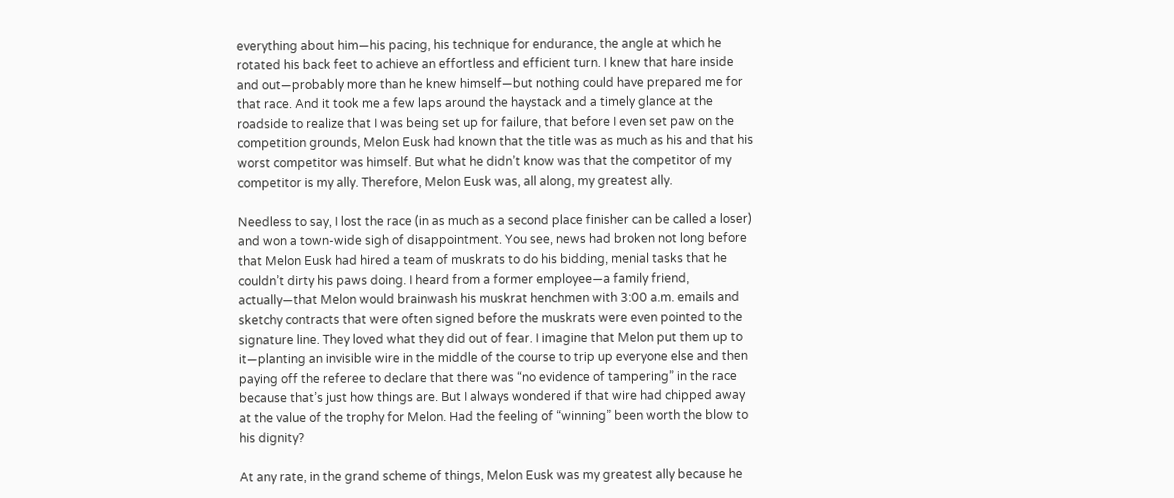everything about him—his pacing, his technique for endurance, the angle at which he rotated his back feet to achieve an effortless and efficient turn. I knew that hare inside and out—probably more than he knew himself—but nothing could have prepared me for that race. And it took me a few laps around the haystack and a timely glance at the roadside to realize that I was being set up for failure, that before I even set paw on the competition grounds, Melon Eusk had known that the title was as much as his and that his worst competitor was himself. But what he didn’t know was that the competitor of my competitor is my ally. Therefore, Melon Eusk was, all along, my greatest ally.

Needless to say, I lost the race (in as much as a second place finisher can be called a loser) and won a town-wide sigh of disappointment. You see, news had broken not long before that Melon Eusk had hired a team of muskrats to do his bidding, menial tasks that he couldn’t dirty his paws doing. I heard from a former employee—a family friend, actually—that Melon would brainwash his muskrat henchmen with 3:00 a.m. emails and sketchy contracts that were often signed before the muskrats were even pointed to the signature line. They loved what they did out of fear. I imagine that Melon put them up to it—planting an invisible wire in the middle of the course to trip up everyone else and then paying off the referee to declare that there was “no evidence of tampering” in the race because that’s just how things are. But I always wondered if that wire had chipped away at the value of the trophy for Melon. Had the feeling of “winning” been worth the blow to his dignity?

At any rate, in the grand scheme of things, Melon Eusk was my greatest ally because he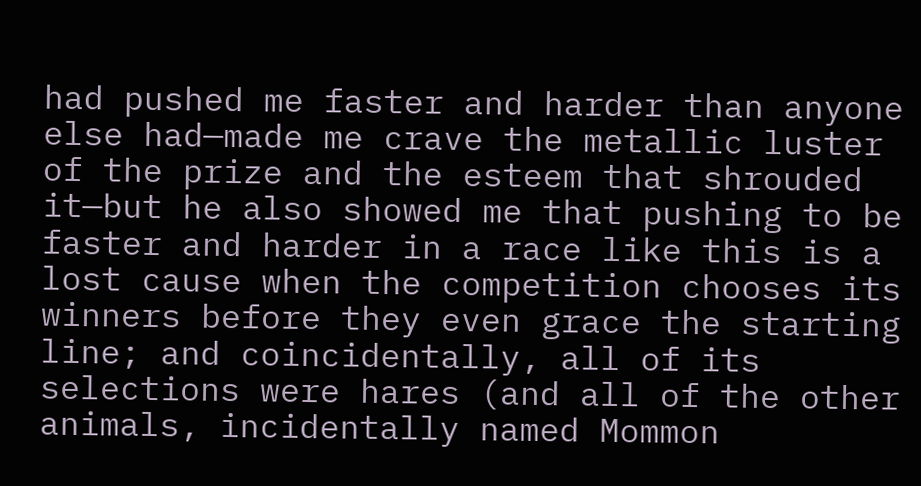had pushed me faster and harder than anyone else had—made me crave the metallic luster of the prize and the esteem that shrouded it—but he also showed me that pushing to be faster and harder in a race like this is a lost cause when the competition chooses its winners before they even grace the starting line; and coincidentally, all of its selections were hares (and all of the other animals, incidentally named Mommon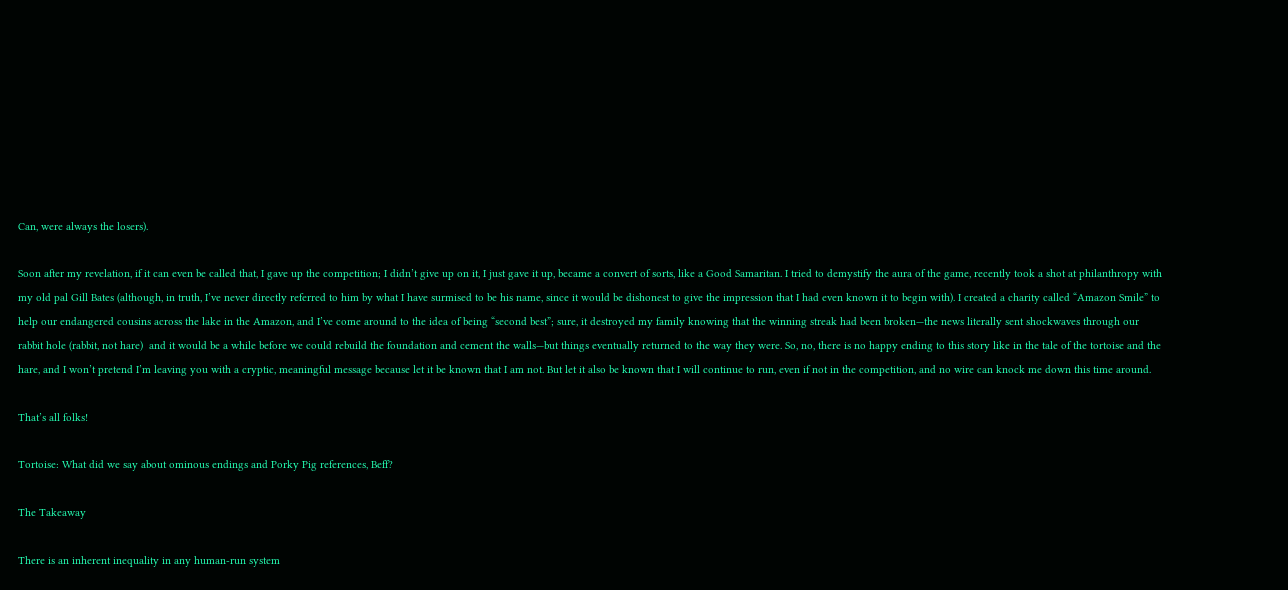Can, were always the losers).

Soon after my revelation, if it can even be called that, I gave up the competition; I didn’t give up on it, I just gave it up, became a convert of sorts, like a Good Samaritan. I tried to demystify the aura of the game, recently took a shot at philanthropy with my old pal Gill Bates (although, in truth, I’ve never directly referred to him by what I have surmised to be his name, since it would be dishonest to give the impression that I had even known it to begin with). I created a charity called “Amazon Smile” to help our endangered cousins across the lake in the Amazon, and I’ve come around to the idea of being “second best”; sure, it destroyed my family knowing that the winning streak had been broken—the news literally sent shockwaves through our rabbit hole (rabbit, not hare)  and it would be a while before we could rebuild the foundation and cement the walls—but things eventually returned to the way they were. So, no, there is no happy ending to this story like in the tale of the tortoise and the hare, and I won’t pretend I’m leaving you with a cryptic, meaningful message because let it be known that I am not. But let it also be known that I will continue to run, even if not in the competition, and no wire can knock me down this time around.

That’s all folks!

Tortoise: What did we say about ominous endings and Porky Pig references, Beff?

The Takeaway

There is an inherent inequality in any human-run system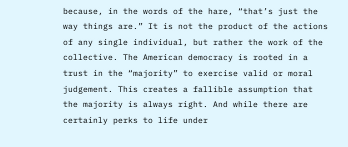because, in the words of the hare, “that’s just the way things are.” It is not the product of the actions of any single individual, but rather the work of the collective. The American democracy is rooted in a trust in the “majority” to exercise valid or moral judgement. This creates a fallible assumption that the majority is always right. And while there are certainly perks to life under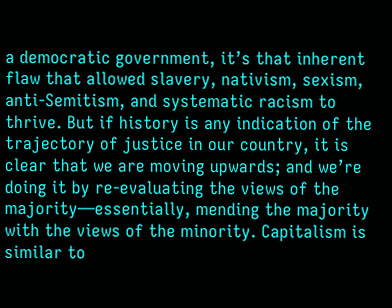a democratic government, it’s that inherent flaw that allowed slavery, nativism, sexism, anti-Semitism, and systematic racism to thrive. But if history is any indication of the trajectory of justice in our country, it is clear that we are moving upwards; and we’re doing it by re-evaluating the views of the majority—essentially, mending the majority with the views of the minority. Capitalism is similar to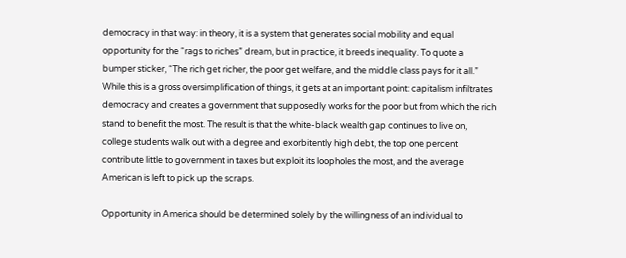democracy in that way: in theory, it is a system that generates social mobility and equal opportunity for the “rags to riches” dream, but in practice, it breeds inequality. To quote a bumper sticker, “The rich get richer, the poor get welfare, and the middle class pays for it all.” While this is a gross oversimplification of things, it gets at an important point: capitalism infiltrates democracy and creates a government that supposedly works for the poor but from which the rich stand to benefit the most. The result is that the white-black wealth gap continues to live on, college students walk out with a degree and exorbitently high debt, the top one percent contribute little to government in taxes but exploit its loopholes the most, and the average American is left to pick up the scraps.

Opportunity in America should be determined solely by the willingness of an individual to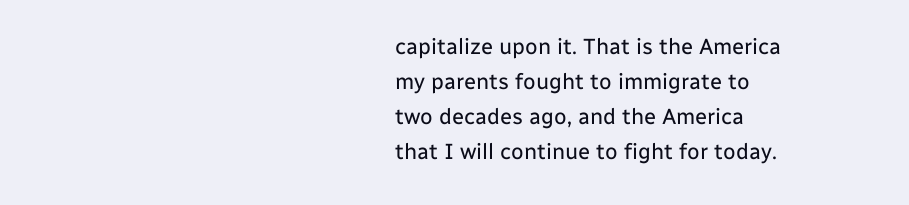capitalize upon it. That is the America my parents fought to immigrate to two decades ago, and the America that I will continue to fight for today.